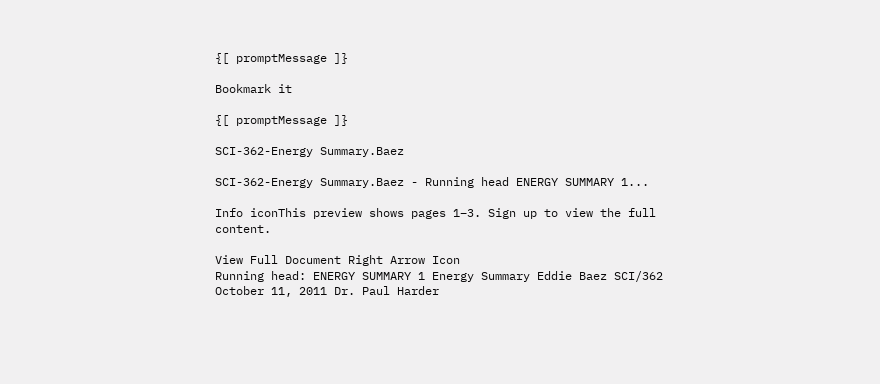{[ promptMessage ]}

Bookmark it

{[ promptMessage ]}

SCI-362-Energy Summary.Baez

SCI-362-Energy Summary.Baez - Running head ENERGY SUMMARY 1...

Info iconThis preview shows pages 1–3. Sign up to view the full content.

View Full Document Right Arrow Icon
Running head: ENERGY SUMMARY 1 Energy Summary Eddie Baez SCI/362 October 11, 2011 Dr. Paul Harder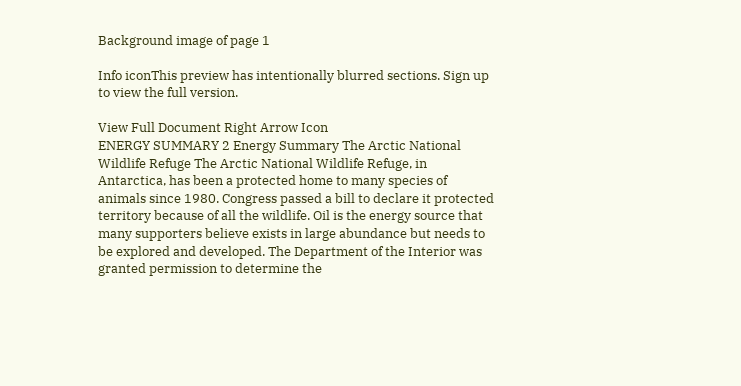Background image of page 1

Info iconThis preview has intentionally blurred sections. Sign up to view the full version.

View Full Document Right Arrow Icon
ENERGY SUMMARY 2 Energy Summary The Arctic National Wildlife Refuge The Arctic National Wildlife Refuge, in Antarctica, has been a protected home to many species of animals since 1980. Congress passed a bill to declare it protected territory because of all the wildlife. Oil is the energy source that many supporters believe exists in large abundance but needs to be explored and developed. The Department of the Interior was granted permission to determine the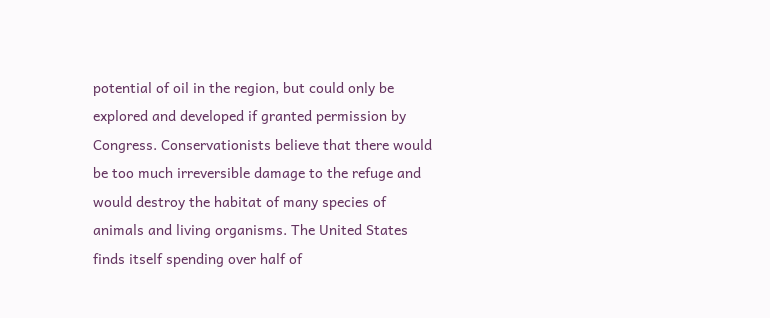potential of oil in the region, but could only be explored and developed if granted permission by Congress. Conservationists believe that there would be too much irreversible damage to the refuge and would destroy the habitat of many species of animals and living organisms. The United States finds itself spending over half of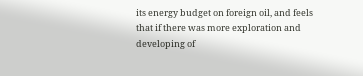its energy budget on foreign oil, and feels that if there was more exploration and developing of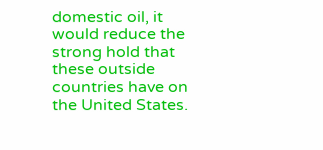domestic oil, it would reduce the strong hold that these outside countries have on the United States.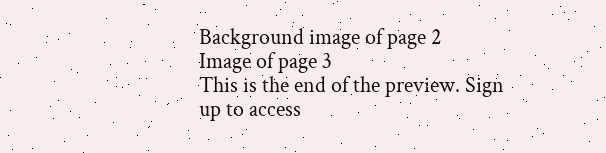Background image of page 2
Image of page 3
This is the end of the preview. Sign up to access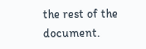the rest of the document.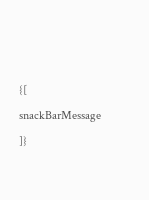{[ snackBarMessage ]}